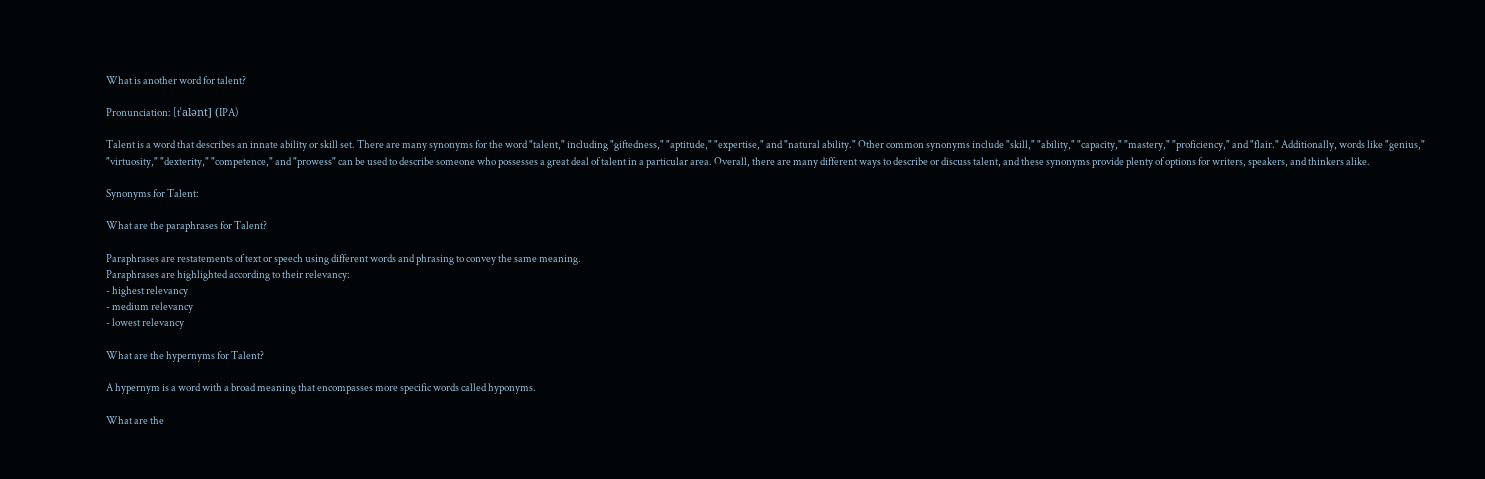What is another word for talent?

Pronunciation: [tˈalənt] (IPA)

Talent is a word that describes an innate ability or skill set. There are many synonyms for the word "talent," including "giftedness," "aptitude," "expertise," and "natural ability." Other common synonyms include "skill," "ability," "capacity," "mastery," "proficiency," and "flair." Additionally, words like "genius," "virtuosity," "dexterity," "competence," and "prowess" can be used to describe someone who possesses a great deal of talent in a particular area. Overall, there are many different ways to describe or discuss talent, and these synonyms provide plenty of options for writers, speakers, and thinkers alike.

Synonyms for Talent:

What are the paraphrases for Talent?

Paraphrases are restatements of text or speech using different words and phrasing to convey the same meaning.
Paraphrases are highlighted according to their relevancy:
- highest relevancy
- medium relevancy
- lowest relevancy

What are the hypernyms for Talent?

A hypernym is a word with a broad meaning that encompasses more specific words called hyponyms.

What are the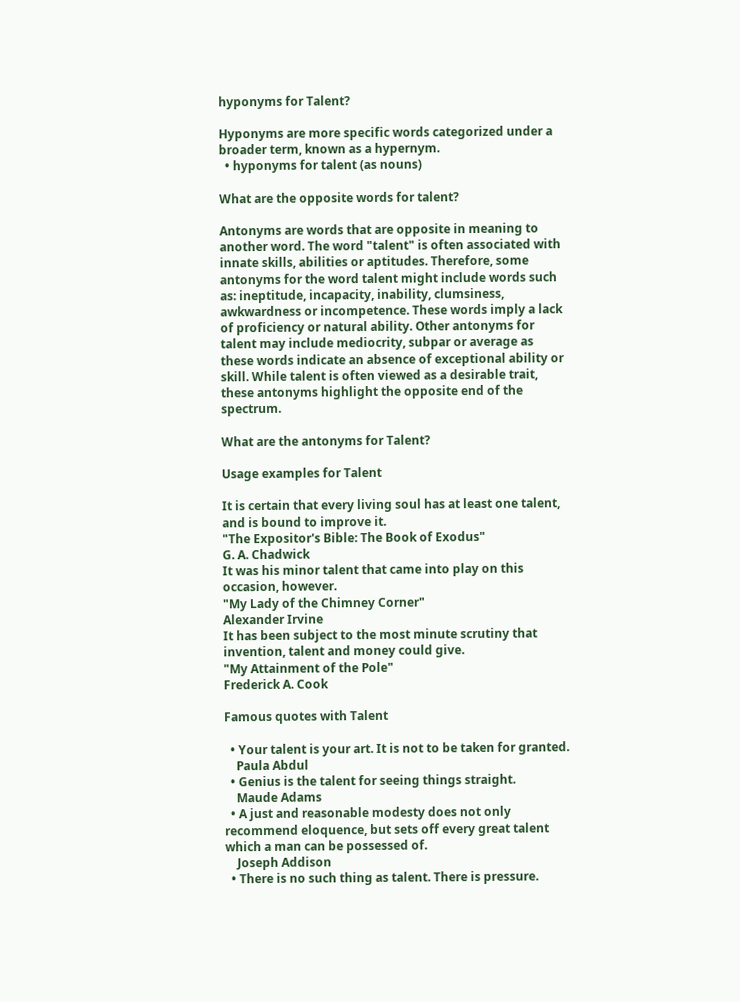hyponyms for Talent?

Hyponyms are more specific words categorized under a broader term, known as a hypernym.
  • hyponyms for talent (as nouns)

What are the opposite words for talent?

Antonyms are words that are opposite in meaning to another word. The word "talent" is often associated with innate skills, abilities or aptitudes. Therefore, some antonyms for the word talent might include words such as: ineptitude, incapacity, inability, clumsiness, awkwardness or incompetence. These words imply a lack of proficiency or natural ability. Other antonyms for talent may include mediocrity, subpar or average as these words indicate an absence of exceptional ability or skill. While talent is often viewed as a desirable trait, these antonyms highlight the opposite end of the spectrum.

What are the antonyms for Talent?

Usage examples for Talent

It is certain that every living soul has at least one talent, and is bound to improve it.
"The Expositor's Bible: The Book of Exodus"
G. A. Chadwick
It was his minor talent that came into play on this occasion, however.
"My Lady of the Chimney Corner"
Alexander Irvine
It has been subject to the most minute scrutiny that invention, talent and money could give.
"My Attainment of the Pole"
Frederick A. Cook

Famous quotes with Talent

  • Your talent is your art. It is not to be taken for granted.
    Paula Abdul
  • Genius is the talent for seeing things straight.
    Maude Adams
  • A just and reasonable modesty does not only recommend eloquence, but sets off every great talent which a man can be possessed of.
    Joseph Addison
  • There is no such thing as talent. There is pressure.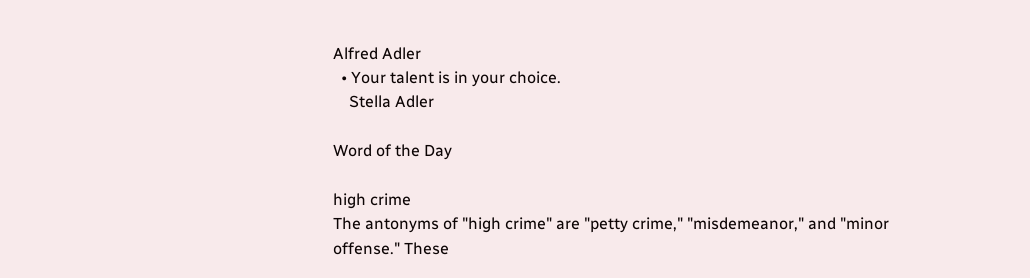Alfred Adler
  • Your talent is in your choice.
    Stella Adler

Word of the Day

high crime
The antonyms of "high crime" are "petty crime," "misdemeanor," and "minor offense." These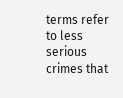terms refer to less serious crimes that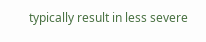typically result in less severe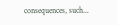consequences, such...